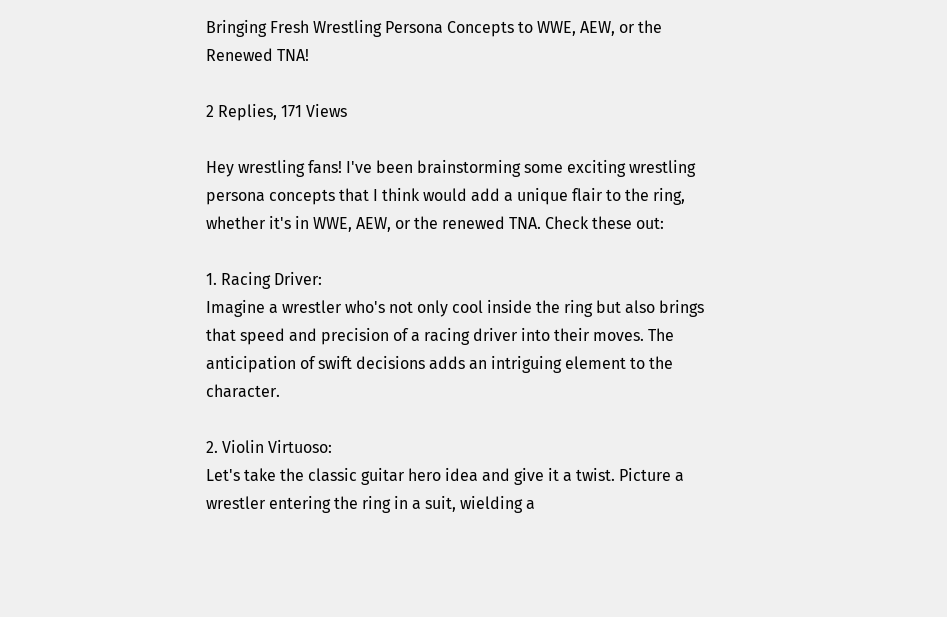Bringing Fresh Wrestling Persona Concepts to WWE, AEW, or the Renewed TNA!

2 Replies, 171 Views

Hey wrestling fans! I've been brainstorming some exciting wrestling persona concepts that I think would add a unique flair to the ring, whether it's in WWE, AEW, or the renewed TNA. Check these out:

1. Racing Driver:
Imagine a wrestler who's not only cool inside the ring but also brings that speed and precision of a racing driver into their moves. The anticipation of swift decisions adds an intriguing element to the character.

2. Violin Virtuoso:
Let's take the classic guitar hero idea and give it a twist. Picture a wrestler entering the ring in a suit, wielding a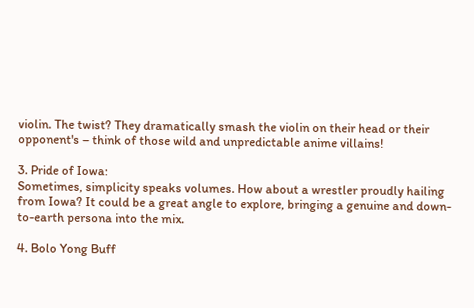violin. The twist? They dramatically smash the violin on their head or their opponent's – think of those wild and unpredictable anime villains!

3. Pride of Iowa:
Sometimes, simplicity speaks volumes. How about a wrestler proudly hailing from Iowa? It could be a great angle to explore, bringing a genuine and down-to-earth persona into the mix.

4. Bolo Yong Buff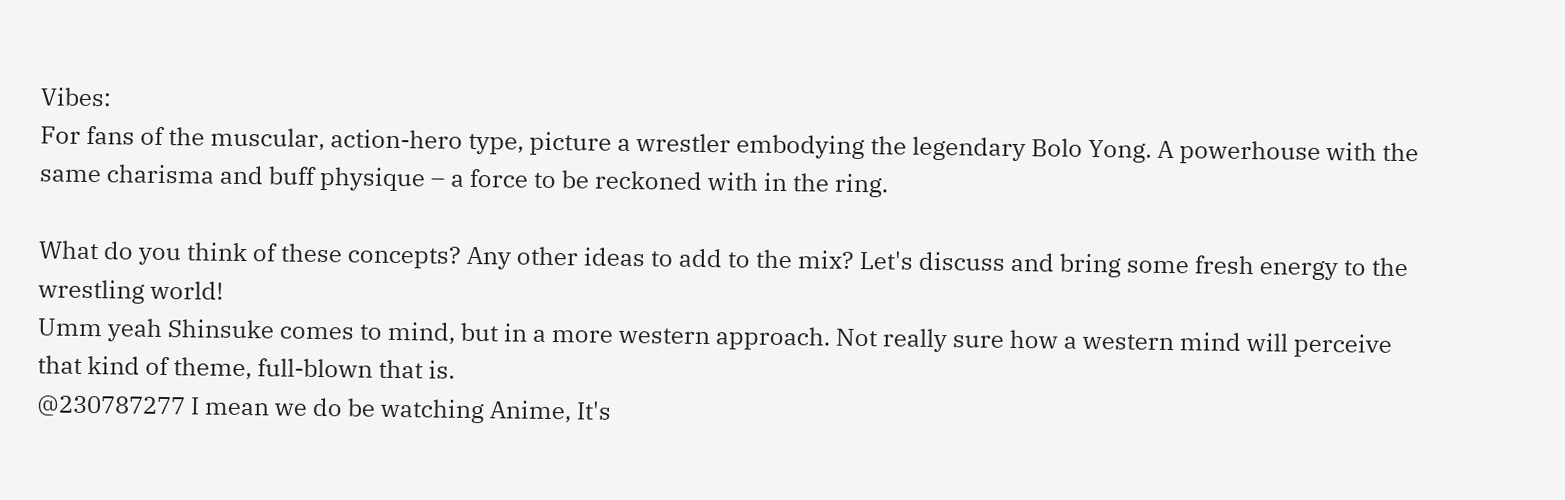Vibes:
For fans of the muscular, action-hero type, picture a wrestler embodying the legendary Bolo Yong. A powerhouse with the same charisma and buff physique – a force to be reckoned with in the ring.

What do you think of these concepts? Any other ideas to add to the mix? Let's discuss and bring some fresh energy to the wrestling world!
Umm yeah Shinsuke comes to mind, but in a more western approach. Not really sure how a western mind will perceive that kind of theme, full-blown that is.
@230787277 I mean we do be watching Anime, It's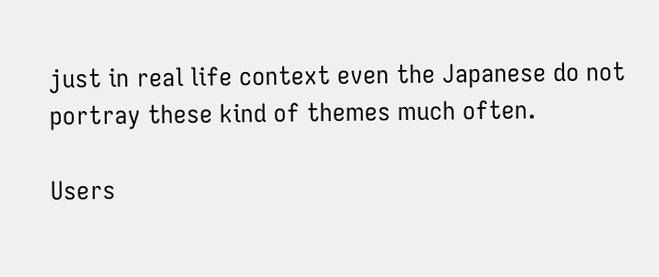just in real life context even the Japanese do not portray these kind of themes much often.

Users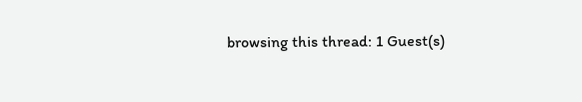browsing this thread: 1 Guest(s)